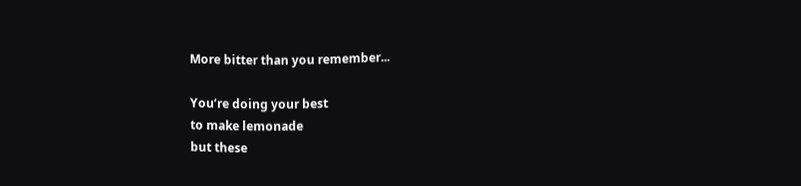More bitter than you remember...

You’re doing your best
to make lemonade
but these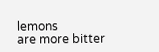lemons
are more bitter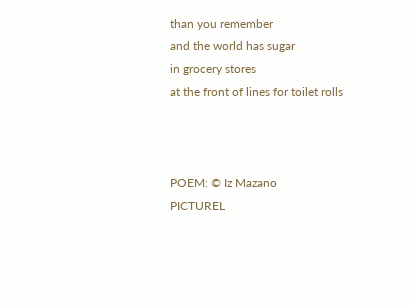than you remember
and the world has sugar
in grocery stores
at the front of lines for toilet rolls



POEM: © Iz Mazano
PICTUREL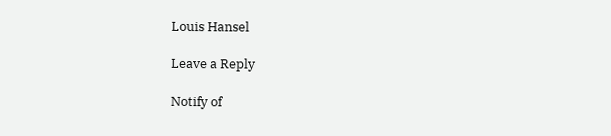Louis Hansel

Leave a Reply

Notify of